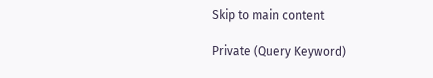Skip to main content

Private (Query Keyword)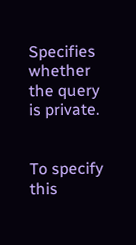Specifies whether the query is private.


To specify this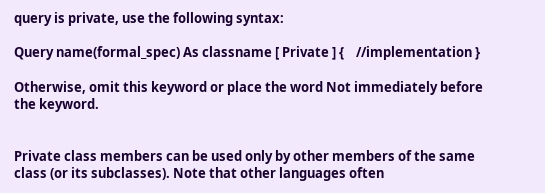query is private, use the following syntax:

Query name(formal_spec) As classname [ Private ] {    //implementation }

Otherwise, omit this keyword or place the word Not immediately before the keyword.


Private class members can be used only by other members of the same class (or its subclasses). Note that other languages often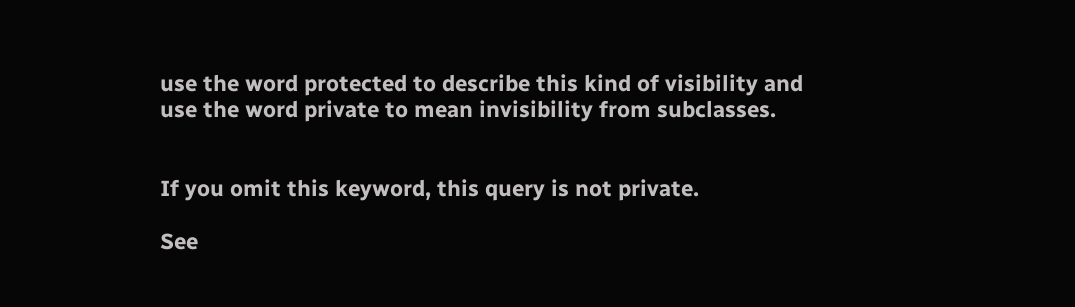use the word protected to describe this kind of visibility and use the word private to mean invisibility from subclasses.


If you omit this keyword, this query is not private.

See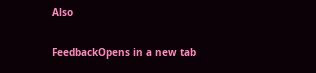Also

FeedbackOpens in a new tab